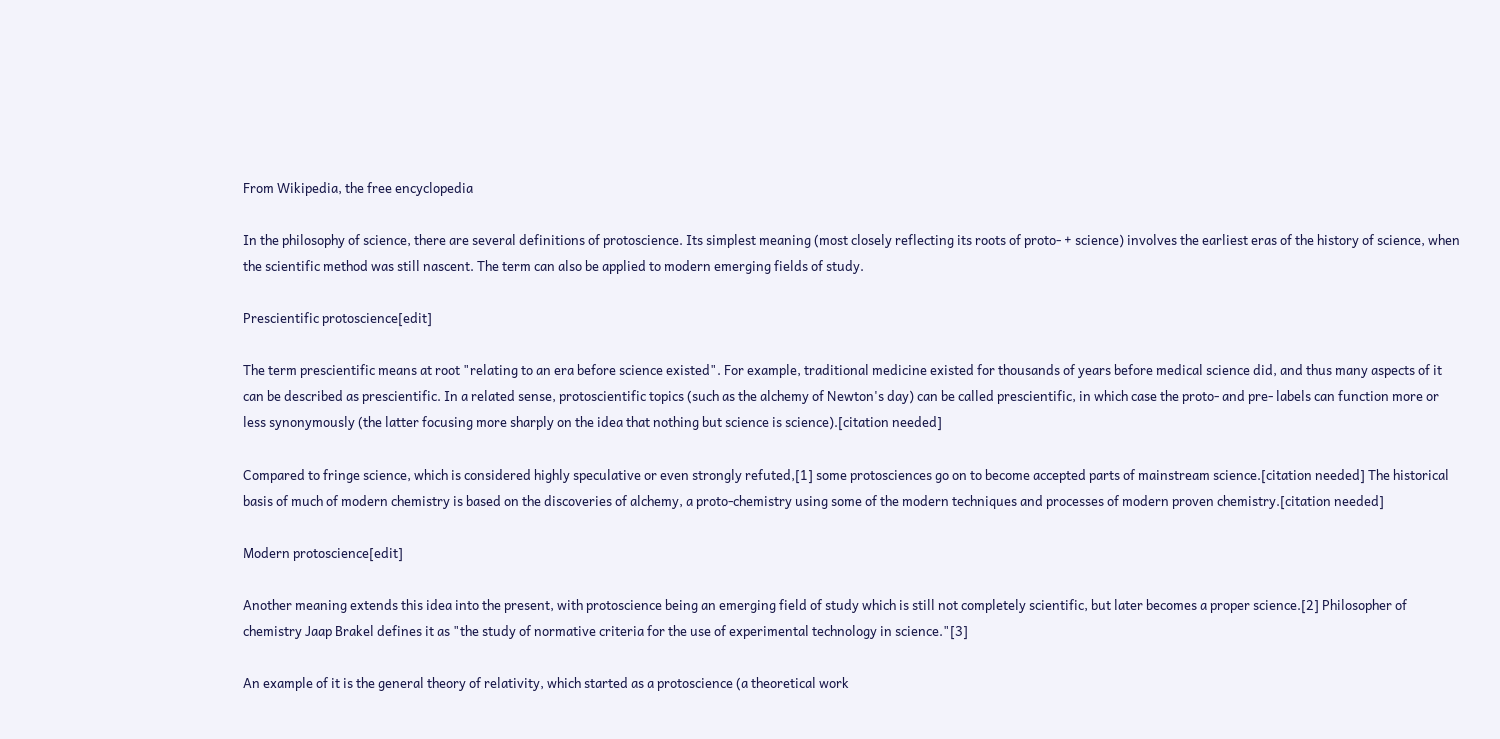From Wikipedia, the free encyclopedia

In the philosophy of science, there are several definitions of protoscience. Its simplest meaning (most closely reflecting its roots of proto- + science) involves the earliest eras of the history of science, when the scientific method was still nascent. The term can also be applied to modern emerging fields of study.

Prescientific protoscience[edit]

The term prescientific means at root "relating to an era before science existed". For example, traditional medicine existed for thousands of years before medical science did, and thus many aspects of it can be described as prescientific. In a related sense, protoscientific topics (such as the alchemy of Newton's day) can be called prescientific, in which case the proto- and pre- labels can function more or less synonymously (the latter focusing more sharply on the idea that nothing but science is science).[citation needed]

Compared to fringe science, which is considered highly speculative or even strongly refuted,[1] some protosciences go on to become accepted parts of mainstream science.[citation needed] The historical basis of much of modern chemistry is based on the discoveries of alchemy, a proto-chemistry using some of the modern techniques and processes of modern proven chemistry.[citation needed]

Modern protoscience[edit]

Another meaning extends this idea into the present, with protoscience being an emerging field of study which is still not completely scientific, but later becomes a proper science.[2] Philosopher of chemistry Jaap Brakel defines it as "the study of normative criteria for the use of experimental technology in science."[3]

An example of it is the general theory of relativity, which started as a protoscience (a theoretical work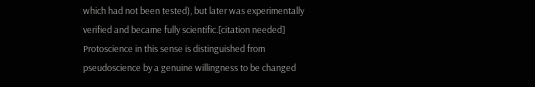which had not been tested), but later was experimentally verified and became fully scientific.[citation needed] Protoscience in this sense is distinguished from pseudoscience by a genuine willingness to be changed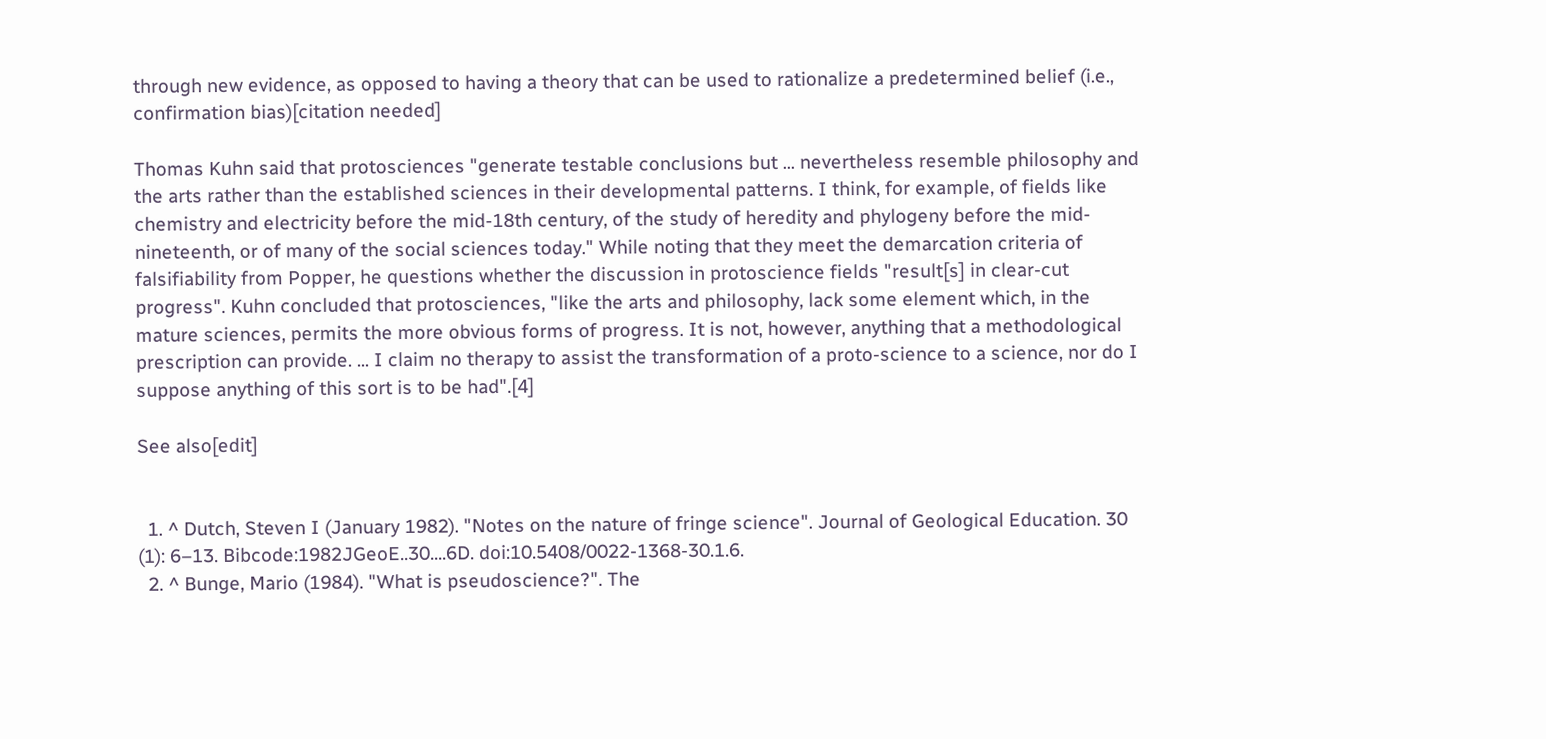through new evidence, as opposed to having a theory that can be used to rationalize a predetermined belief (i.e., confirmation bias)[citation needed]

Thomas Kuhn said that protosciences "generate testable conclusions but ... nevertheless resemble philosophy and the arts rather than the established sciences in their developmental patterns. I think, for example, of fields like chemistry and electricity before the mid-18th century, of the study of heredity and phylogeny before the mid-nineteenth, or of many of the social sciences today." While noting that they meet the demarcation criteria of falsifiability from Popper, he questions whether the discussion in protoscience fields "result[s] in clear-cut progress". Kuhn concluded that protosciences, "like the arts and philosophy, lack some element which, in the mature sciences, permits the more obvious forms of progress. It is not, however, anything that a methodological prescription can provide. ... I claim no therapy to assist the transformation of a proto-science to a science, nor do I suppose anything of this sort is to be had".[4]

See also[edit]


  1. ^ Dutch, Steven I (January 1982). "Notes on the nature of fringe science". Journal of Geological Education. 30 (1): 6–13. Bibcode:1982JGeoE..30....6D. doi:10.5408/0022-1368-30.1.6.
  2. ^ Bunge, Mario (1984). "What is pseudoscience?". The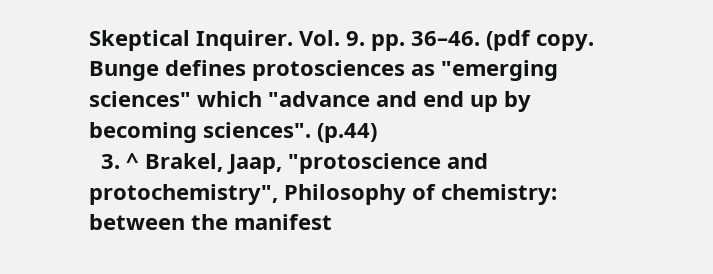Skeptical Inquirer. Vol. 9. pp. 36–46. (pdf copy. Bunge defines protosciences as "emerging sciences" which "advance and end up by becoming sciences". (p.44)
  3. ^ Brakel, Jaap, "protoscience and protochemistry", Philosophy of chemistry: between the manifest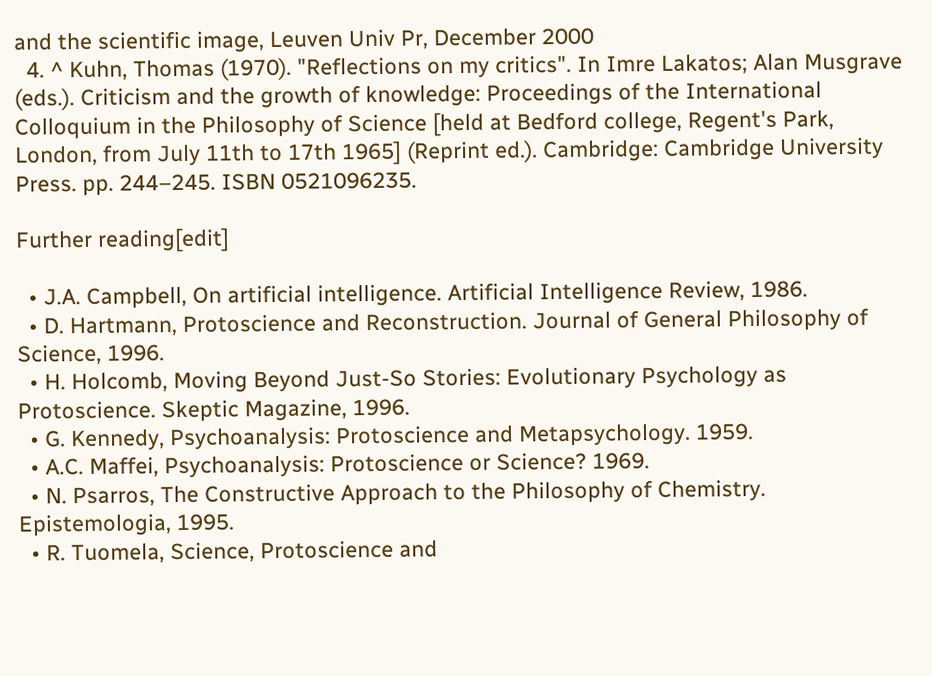and the scientific image, Leuven Univ Pr, December 2000
  4. ^ Kuhn, Thomas (1970). "Reflections on my critics". In Imre Lakatos; Alan Musgrave (eds.). Criticism and the growth of knowledge: Proceedings of the International Colloquium in the Philosophy of Science [held at Bedford college, Regent's Park, London, from July 11th to 17th 1965] (Reprint ed.). Cambridge: Cambridge University Press. pp. 244–245. ISBN 0521096235.

Further reading[edit]

  • J.A. Campbell, On artificial intelligence. Artificial Intelligence Review, 1986.
  • D. Hartmann, Protoscience and Reconstruction. Journal of General Philosophy of Science, 1996.
  • H. Holcomb, Moving Beyond Just-So Stories: Evolutionary Psychology as Protoscience. Skeptic Magazine, 1996.
  • G. Kennedy, Psychoanalysis: Protoscience and Metapsychology. 1959.
  • A.C. Maffei, Psychoanalysis: Protoscience or Science? 1969.
  • N. Psarros, The Constructive Approach to the Philosophy of Chemistry. Epistemologia, 1995.
  • R. Tuomela, Science, Protoscience and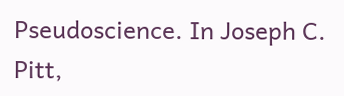Pseudoscience. In Joseph C. Pitt,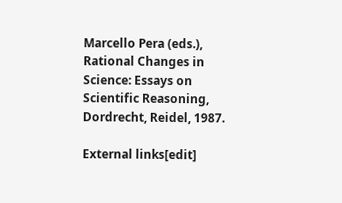Marcello Pera (eds.), Rational Changes in Science: Essays on Scientific Reasoning, Dordrecht, Reidel, 1987.

External links[edit]